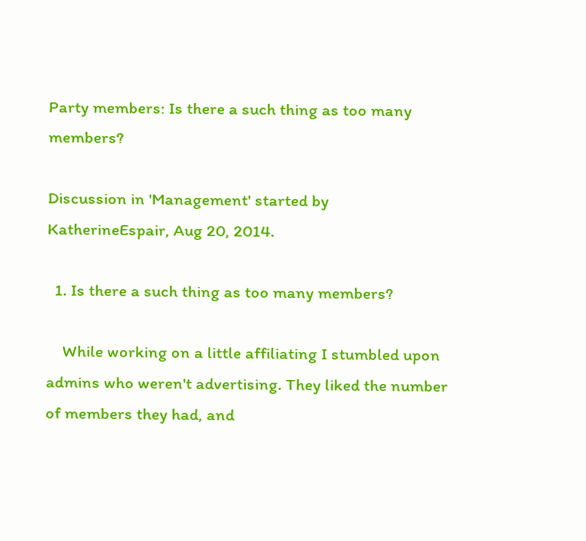Party members: Is there a such thing as too many members?

Discussion in 'Management' started by KatherineEspair, Aug 20, 2014.

  1. Is there a such thing as too many members?

    While working on a little affiliating I stumbled upon admins who weren't advertising. They liked the number of members they had, and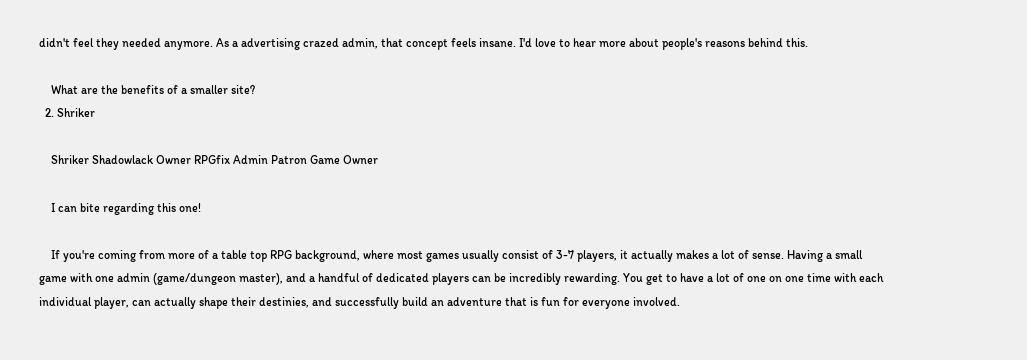didn't feel they needed anymore. As a advertising crazed admin, that concept feels insane. I'd love to hear more about people's reasons behind this.

    What are the benefits of a smaller site?
  2. Shriker

    Shriker Shadowlack Owner RPGfix Admin Patron Game Owner

    I can bite regarding this one!

    If you're coming from more of a table top RPG background, where most games usually consist of 3-7 players, it actually makes a lot of sense. Having a small game with one admin (game/dungeon master), and a handful of dedicated players can be incredibly rewarding. You get to have a lot of one on one time with each individual player, can actually shape their destinies, and successfully build an adventure that is fun for everyone involved.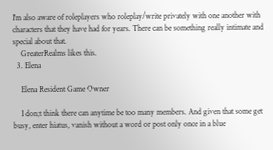I'm also aware of roleplayers who roleplay/write privately with one another with characters that they have had for years. There can be something really intimate and special about that.
    GreaterRealms likes this.
  3. Elena

    Elena Resident Game Owner

    I don;t think there can anytime be too many members. And given that some get busy, enter hiatus, vanish without a word or post only once in a blue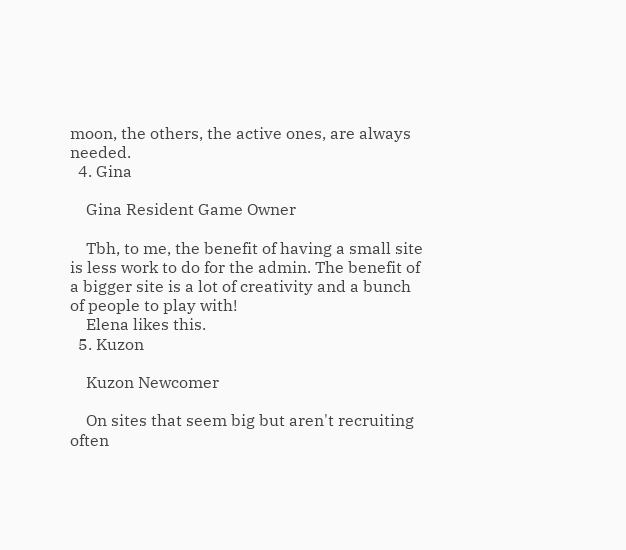moon, the others, the active ones, are always needed.
  4. Gina

    Gina Resident Game Owner

    Tbh, to me, the benefit of having a small site is less work to do for the admin. The benefit of a bigger site is a lot of creativity and a bunch of people to play with!
    Elena likes this.
  5. Kuzon

    Kuzon Newcomer

    On sites that seem big but aren't recruiting often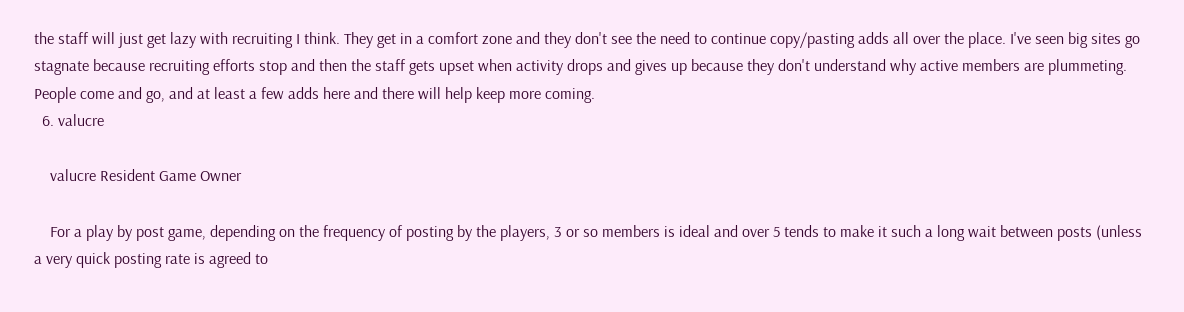the staff will just get lazy with recruiting I think. They get in a comfort zone and they don't see the need to continue copy/pasting adds all over the place. I've seen big sites go stagnate because recruiting efforts stop and then the staff gets upset when activity drops and gives up because they don't understand why active members are plummeting. People come and go, and at least a few adds here and there will help keep more coming.
  6. valucre

    valucre Resident Game Owner

    For a play by post game, depending on the frequency of posting by the players, 3 or so members is ideal and over 5 tends to make it such a long wait between posts (unless a very quick posting rate is agreed to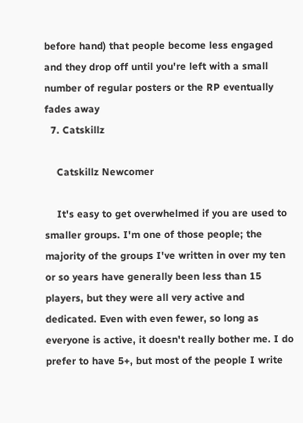before hand) that people become less engaged and they drop off until you're left with a small number of regular posters or the RP eventually fades away
  7. Catskillz

    Catskillz Newcomer

    It's easy to get overwhelmed if you are used to smaller groups. I'm one of those people; the majority of the groups I've written in over my ten or so years have generally been less than 15 players, but they were all very active and dedicated. Even with even fewer, so long as everyone is active, it doesn't really bother me. I do prefer to have 5+, but most of the people I write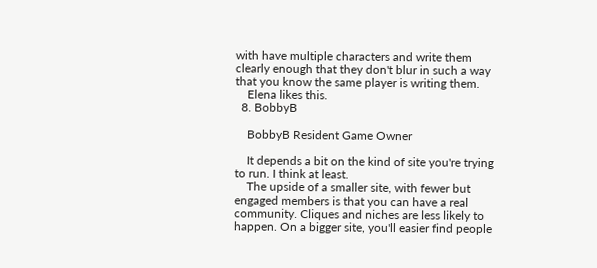with have multiple characters and write them clearly enough that they don't blur in such a way that you know the same player is writing them.
    Elena likes this.
  8. BobbyB

    BobbyB Resident Game Owner

    It depends a bit on the kind of site you're trying to run. I think at least.
    The upside of a smaller site, with fewer but engaged members is that you can have a real community. Cliques and niches are less likely to happen. On a bigger site, you'll easier find people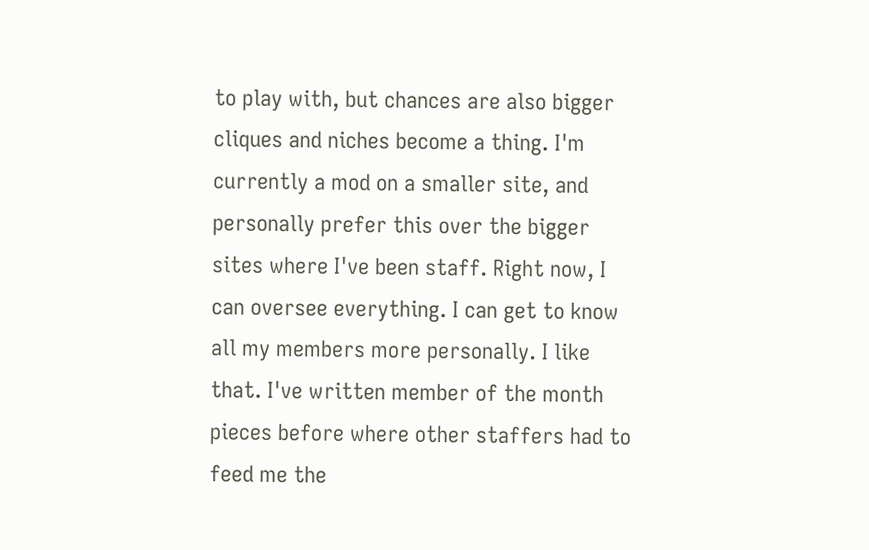to play with, but chances are also bigger cliques and niches become a thing. I'm currently a mod on a smaller site, and personally prefer this over the bigger sites where I've been staff. Right now, I can oversee everything. I can get to know all my members more personally. I like that. I've written member of the month pieces before where other staffers had to feed me the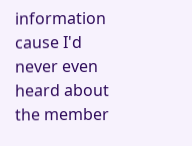information cause I'd never even heard about the member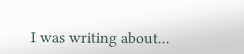I was writing about...